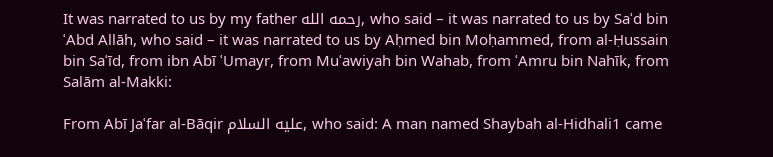It was narrated to us by my father رحمه الله, who said – it was narrated to us by Saʿd bin ʿAbd Allāh, who said – it was narrated to us by Aḥmed bin Moḥammed, from al-Ḥussain bin Saʿīd, from ibn Abī ʿUmayr, from Muʿawiyah bin Wahab, from ʿAmru bin Nahīk, from Salām al-Makki:

From Abī Jaʿfar al-Bāqir عليه السلام, who said: A man named Shaybah al-Hidhali1 came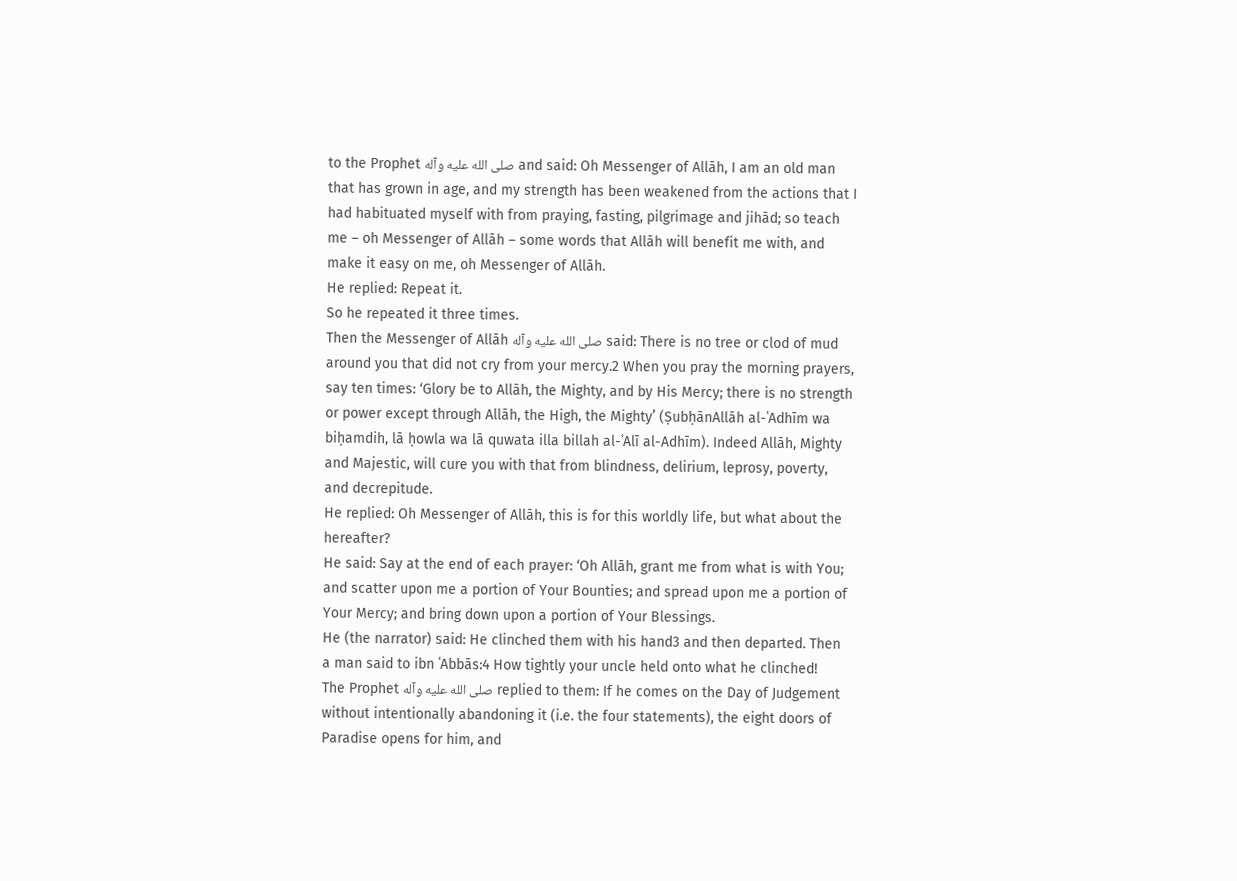to the Prophet صلى الله عليه وآله and said: Oh Messenger of Allāh, I am an old man that has grown in age, and my strength has been weakened from the actions that I had habituated myself with from praying, fasting, pilgrimage and jihād; so teach me – oh Messenger of Allāh – some words that Allāh will benefit me with, and make it easy on me, oh Messenger of Allāh.
He replied: Repeat it.
So he repeated it three times.
Then the Messenger of Allāh صلى الله عليه وآله said: There is no tree or clod of mud around you that did not cry from your mercy.2 When you pray the morning prayers, say ten times: ‘Glory be to Allāh, the Mighty, and by His Mercy; there is no strength or power except through Allāh, the High, the Mighty’ (ṢubḥānAllāh al-ʿAdhīm wa biḥamdih, lā ḥowla wa lā quwata illa billah al-ʿAlī al-Adhīm). Indeed Allāh, Mighty and Majestic, will cure you with that from blindness, delirium, leprosy, poverty, and decrepitude.
He replied: Oh Messenger of Allāh, this is for this worldly life, but what about the hereafter?
He said: Say at the end of each prayer: ‘Oh Allāh, grant me from what is with You; and scatter upon me a portion of Your Bounties; and spread upon me a portion of Your Mercy; and bring down upon a portion of Your Blessings.
He (the narrator) said: He clinched them with his hand3 and then departed. Then a man said to ibn ʿAbbās:4 How tightly your uncle held onto what he clinched!
The Prophet صلى الله عليه وآله replied to them: If he comes on the Day of Judgement without intentionally abandoning it (i.e. the four statements), the eight doors of Paradise opens for him, and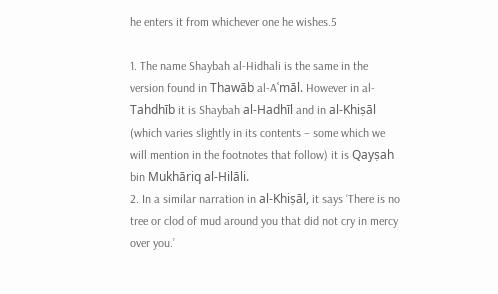he enters it from whichever one he wishes.5

1. The name Shaybah al-Hidhali is the same in the version found in Thawāb al-Aʿmāl. However in al-Tahdhīb it is Shaybah al-Hadhīl and in al-Khiṣāl (which varies slightly in its contents – some which we will mention in the footnotes that follow) it is Qayṣah bin Mukhāriq al-Hilāli.
2. In a similar narration in al-Khiṣāl, it says ‘There is no tree or clod of mud around you that did not cry in mercy over you.’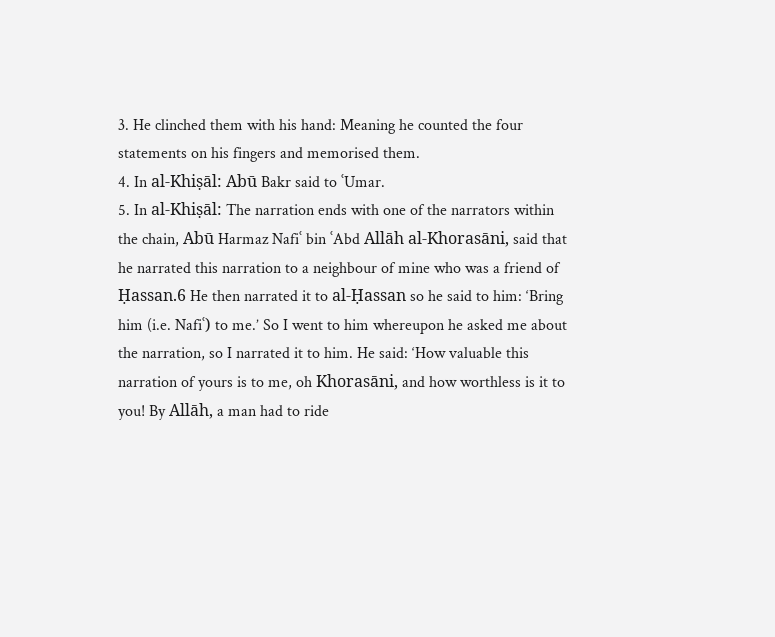3. He clinched them with his hand: Meaning he counted the four statements on his fingers and memorised them.
4. In al-Khiṣāl: Abū Bakr said to ʿUmar.
5. In al-Khiṣāl: The narration ends with one of the narrators within the chain, Abū Harmaz Nafiʿ bin ʿAbd Allāh al-Khorasāni, said that he narrated this narration to a neighbour of mine who was a friend of Ḥassan.6 He then narrated it to al-Ḥassan so he said to him: ‘Bring him (i.e. Nafiʿ) to me.’ So I went to him whereupon he asked me about the narration, so I narrated it to him. He said: ‘How valuable this narration of yours is to me, oh Khorasāni, and how worthless is it to you! By Allāh, a man had to ride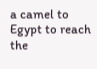a camel to Egypt to reach the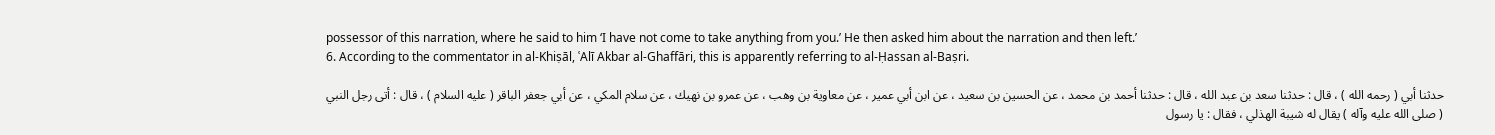possessor of this narration, where he said to him ‘I have not come to take anything from you.’ He then asked him about the narration and then left.’
6. According to the commentator in al-Khiṣāl, ʿAlī Akbar al-Ghaffāri, this is apparently referring to al-Ḥassan al-Baṣri.

حدثنا أبي ( رحمه الله ) ، قال : حدثنا سعد بن عبد الله ، قال : حدثنا أحمد بن محمد ، عن الحسين بن سعيد ، عن ابن أبي عمير ، عن معاوية بن وهب ، عن عمرو بن نهيك ، عن سلام المكي ، عن أبي جعفر الباقر ( عليه السلام ) ، قال : أتى رجل النبي ( صلى الله عليه وآله ) يقال له شيبة الهذلي ، فقال : يا رسول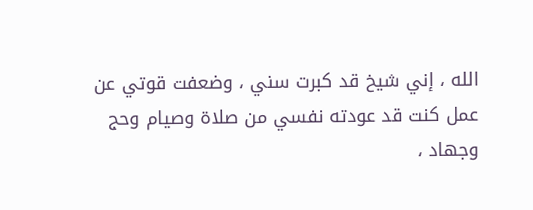الله ، إني شيخ قد كبرت سني ، وضعفت قوتي عن عمل كنت قد عودته نفسي من صلاة وصيام وحج وجهاد ،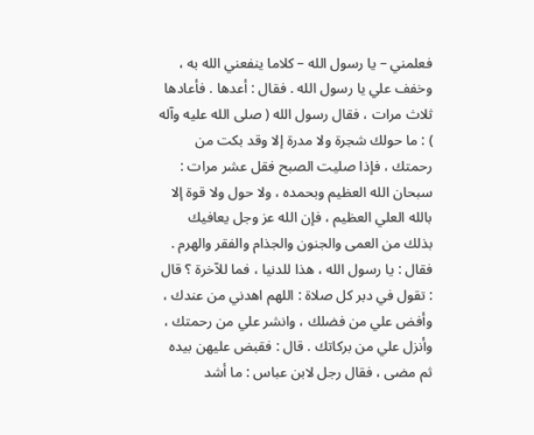فعلمني – يا رسول الله – كلاما ينفعني الله به ، وخفف علي يا رسول الله . فقال : أعدها . فأعادها ثلاث مرات ، فقال رسول الله ( صلى الله عليه وآله ) : ما حولك شجرة ولا مدرة إلا وقد بكت من رحمتك ، فإذا صليت الصبح فقل عشر مرات : سبحان الله العظيم وبحمده ، ولا حول ولا قوة إلا بالله العلي العظيم ، فإن الله عز وجل يعافيك بذلك من العمى والجنون والجذام والفقر والهرم . فقال : يا رسول الله ، هذا للدنيا ، فما للآخرة ؟ قال : تقول في دبر كل صلاة : اللهم اهدني من عندك ، وأفض علي من فضلك ، وانشر علي من رحمتك ، وأنزل علي من بركاتك . قال : فقبض عليهن بيده ثم مضى ، فقال رجل لابن عباس : ما أشد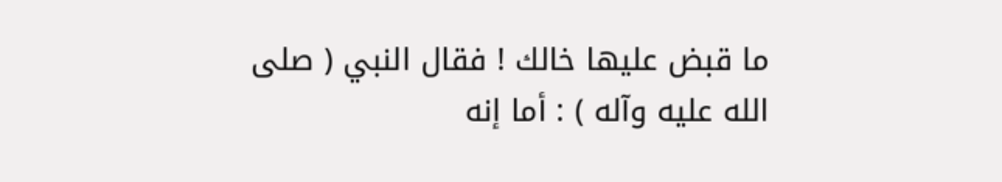ما قبض عليها خالك ! فقال النبي ( صلى الله عليه وآله ) : أما إنه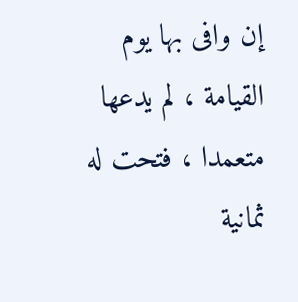إن وافى بها يوم القيامة ، لم يدعها متعمدا ، فتحت له ثمانية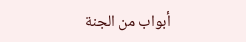أبواب من الجنة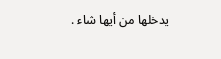يدخلها من أيها شاء .